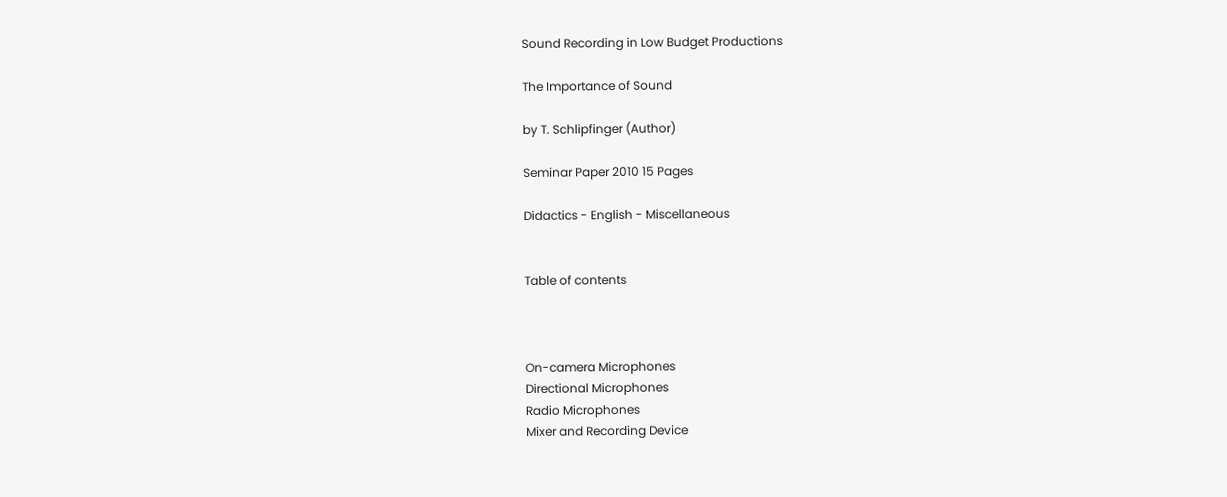Sound Recording in Low Budget Productions

The Importance of Sound

by T. Schlipfinger (Author)

Seminar Paper 2010 15 Pages

Didactics - English - Miscellaneous


Table of contents



On-camera Microphones
Directional Microphones
Radio Microphones
Mixer and Recording Device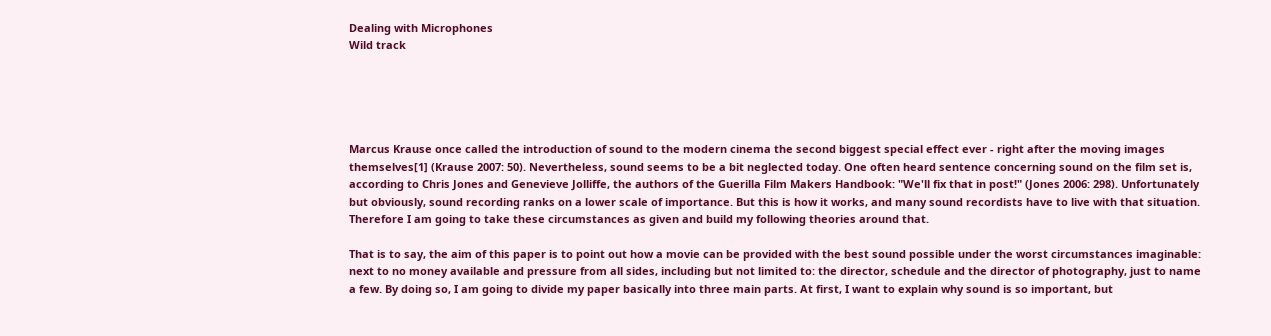Dealing with Microphones
Wild track





Marcus Krause once called the introduction of sound to the modern cinema the second biggest special effect ever - right after the moving images themselves[1] (Krause 2007: 50). Nevertheless, sound seems to be a bit neglected today. One often heard sentence concerning sound on the film set is, according to Chris Jones and Genevieve Jolliffe, the authors of the Guerilla Film Makers Handbook: "We'll fix that in post!" (Jones 2006: 298). Unfortunately but obviously, sound recording ranks on a lower scale of importance. But this is how it works, and many sound recordists have to live with that situation. Therefore I am going to take these circumstances as given and build my following theories around that.

That is to say, the aim of this paper is to point out how a movie can be provided with the best sound possible under the worst circumstances imaginable: next to no money available and pressure from all sides, including but not limited to: the director, schedule and the director of photography, just to name a few. By doing so, I am going to divide my paper basically into three main parts. At first, I want to explain why sound is so important, but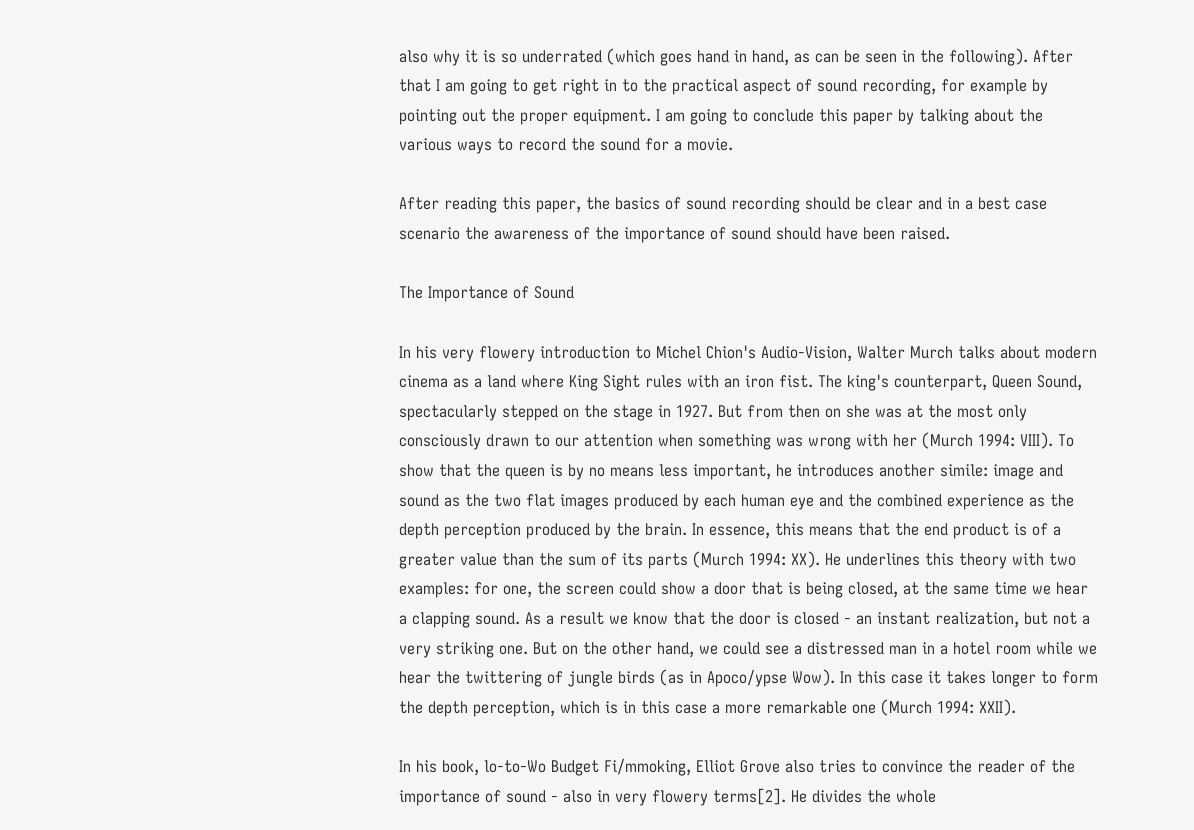also why it is so underrated (which goes hand in hand, as can be seen in the following). After that I am going to get right in to the practical aspect of sound recording, for example by pointing out the proper equipment. I am going to conclude this paper by talking about the various ways to record the sound for a movie.

After reading this paper, the basics of sound recording should be clear and in a best case scenario the awareness of the importance of sound should have been raised.

The Importance of Sound

In his very flowery introduction to Michel Chion's Audio-Vision, Walter Murch talks about modern cinema as a land where King Sight rules with an iron fist. The king's counterpart, Queen Sound, spectacularly stepped on the stage in 1927. But from then on she was at the most only consciously drawn to our attention when something was wrong with her (Murch 1994: VIII). To show that the queen is by no means less important, he introduces another simile: image and sound as the two flat images produced by each human eye and the combined experience as the depth perception produced by the brain. In essence, this means that the end product is of a greater value than the sum of its parts (Murch 1994: XX). He underlines this theory with two examples: for one, the screen could show a door that is being closed, at the same time we hear a clapping sound. As a result we know that the door is closed - an instant realization, but not a very striking one. But on the other hand, we could see a distressed man in a hotel room while we hear the twittering of jungle birds (as in Apoco/ypse Wow). In this case it takes longer to form the depth perception, which is in this case a more remarkable one (Murch 1994: XXII).

In his book, lo-to-Wo Budget Fi/mmoking, Elliot Grove also tries to convince the reader of the importance of sound - also in very flowery terms[2]. He divides the whole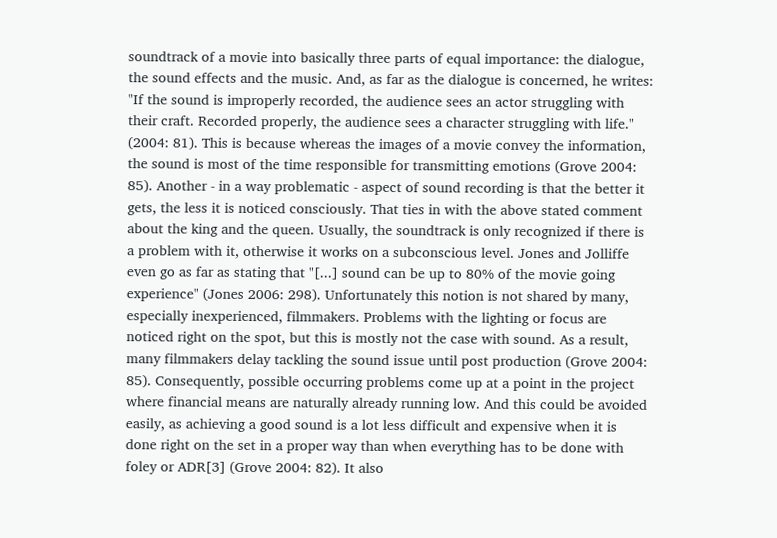soundtrack of a movie into basically three parts of equal importance: the dialogue, the sound effects and the music. And, as far as the dialogue is concerned, he writes: "If the sound is improperly recorded, the audience sees an actor struggling with their craft. Recorded properly, the audience sees a character struggling with life." (2004: 81). This is because whereas the images of a movie convey the information, the sound is most of the time responsible for transmitting emotions (Grove 2004: 85). Another - in a way problematic - aspect of sound recording is that the better it gets, the less it is noticed consciously. That ties in with the above stated comment about the king and the queen. Usually, the soundtrack is only recognized if there is a problem with it, otherwise it works on a subconscious level. Jones and Jolliffe even go as far as stating that "[...] sound can be up to 80% of the movie going experience" (Jones 2006: 298). Unfortunately this notion is not shared by many, especially inexperienced, filmmakers. Problems with the lighting or focus are noticed right on the spot, but this is mostly not the case with sound. As a result, many filmmakers delay tackling the sound issue until post production (Grove 2004: 85). Consequently, possible occurring problems come up at a point in the project where financial means are naturally already running low. And this could be avoided easily, as achieving a good sound is a lot less difficult and expensive when it is done right on the set in a proper way than when everything has to be done with foley or ADR[3] (Grove 2004: 82). It also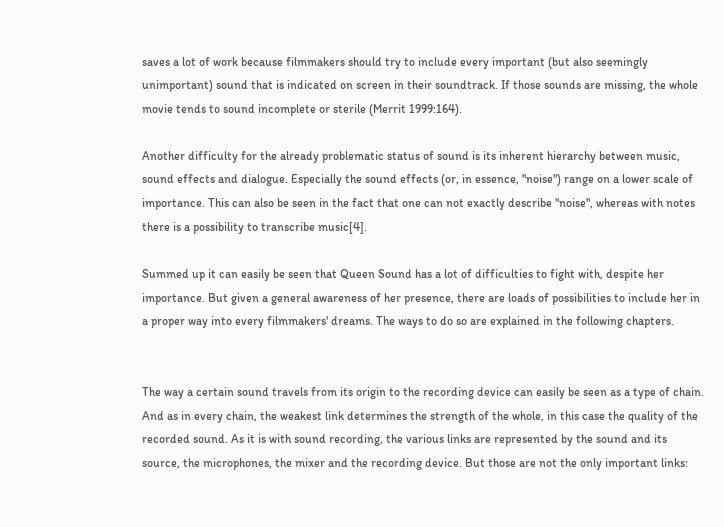saves a lot of work because filmmakers should try to include every important (but also seemingly unimportant) sound that is indicated on screen in their soundtrack. If those sounds are missing, the whole movie tends to sound incomplete or sterile (Merrit 1999:164).

Another difficulty for the already problematic status of sound is its inherent hierarchy between music, sound effects and dialogue. Especially the sound effects (or, in essence, "noise") range on a lower scale of importance. This can also be seen in the fact that one can not exactly describe "noise", whereas with notes there is a possibility to transcribe music[4].

Summed up it can easily be seen that Queen Sound has a lot of difficulties to fight with, despite her importance. But given a general awareness of her presence, there are loads of possibilities to include her in a proper way into every filmmakers' dreams. The ways to do so are explained in the following chapters.


The way a certain sound travels from its origin to the recording device can easily be seen as a type of chain. And as in every chain, the weakest link determines the strength of the whole, in this case the quality of the recorded sound. As it is with sound recording, the various links are represented by the sound and its source, the microphones, the mixer and the recording device. But those are not the only important links: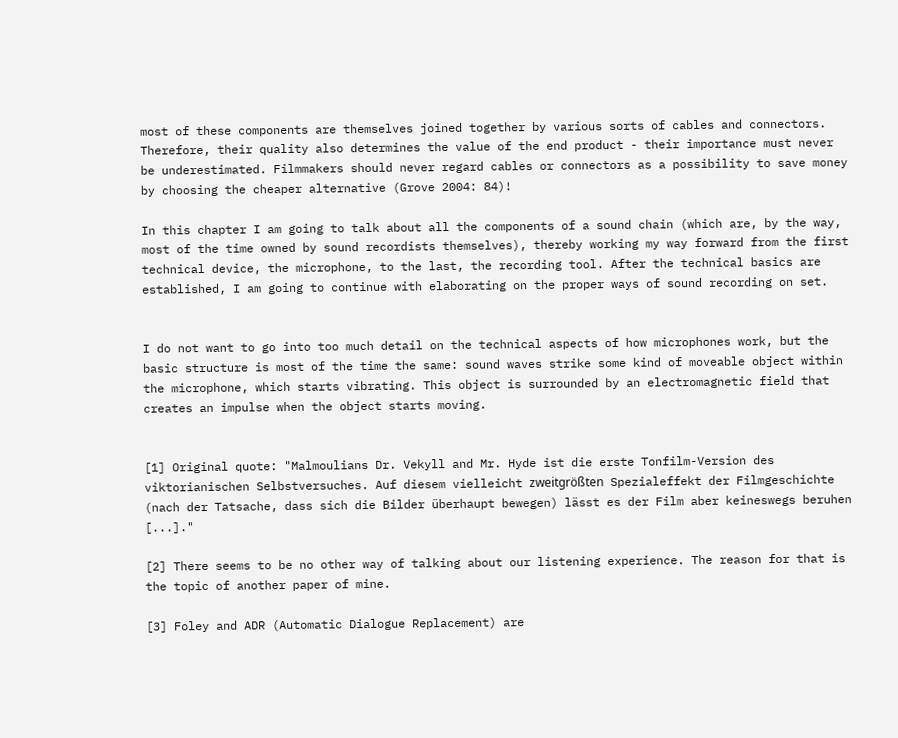most of these components are themselves joined together by various sorts of cables and connectors. Therefore, their quality also determines the value of the end product - their importance must never be underestimated. Filmmakers should never regard cables or connectors as a possibility to save money by choosing the cheaper alternative (Grove 2004: 84)!

In this chapter I am going to talk about all the components of a sound chain (which are, by the way, most of the time owned by sound recordists themselves), thereby working my way forward from the first technical device, the microphone, to the last, the recording tool. After the technical basics are established, I am going to continue with elaborating on the proper ways of sound recording on set.


I do not want to go into too much detail on the technical aspects of how microphones work, but the basic structure is most of the time the same: sound waves strike some kind of moveable object within the microphone, which starts vibrating. This object is surrounded by an electromagnetic field that creates an impulse when the object starts moving.


[1] Original quote: "Malmoulians Dr. Vekyll and Mr. Hyde ist die erste Tonfilm-Version des viktorianischen Selbstversuches. Auf diesem vielleicht zweitgrößten Spezialeffekt der Filmgeschichte (nach der Tatsache, dass sich die Bilder überhaupt bewegen) lässt es der Film aber keineswegs beruhen [...]."

[2] There seems to be no other way of talking about our listening experience. The reason for that is the topic of another paper of mine.

[3] Foley and ADR (Automatic Dialogue Replacement) are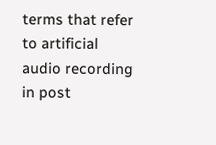terms that refer to artificial audio recording in post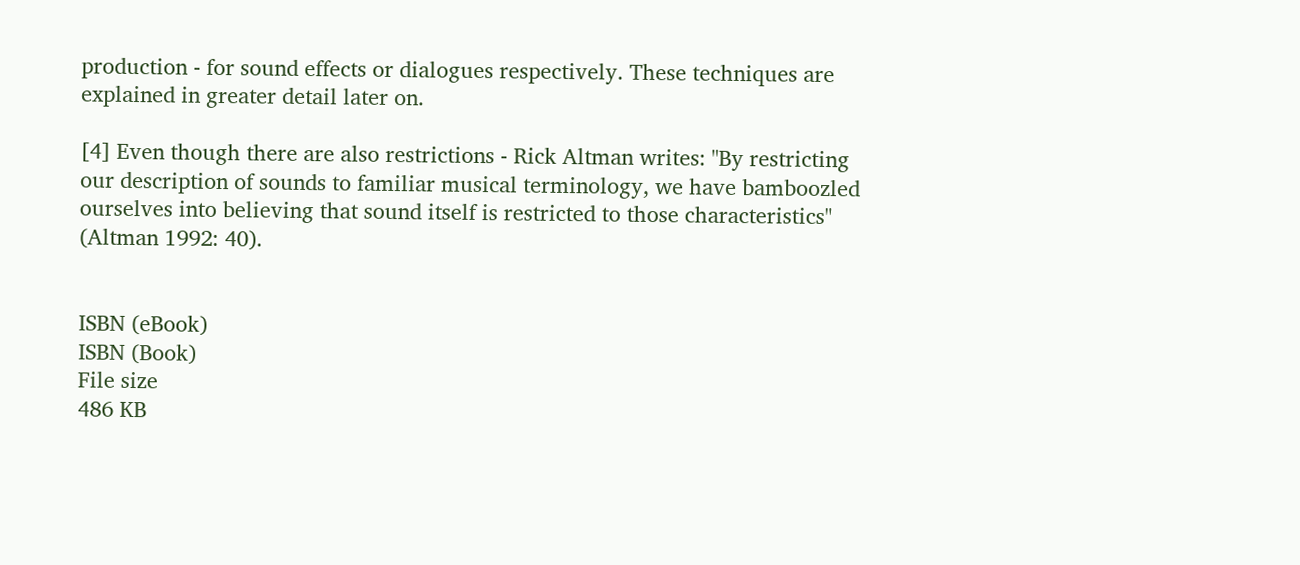production - for sound effects or dialogues respectively. These techniques are explained in greater detail later on.

[4] Even though there are also restrictions - Rick Altman writes: "By restricting our description of sounds to familiar musical terminology, we have bamboozled ourselves into believing that sound itself is restricted to those characteristics" (Altman 1992: 40).


ISBN (eBook)
ISBN (Book)
File size
486 KB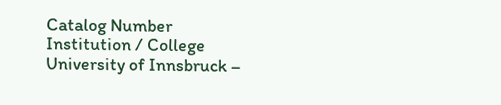Catalog Number
Institution / College
University of Innsbruck –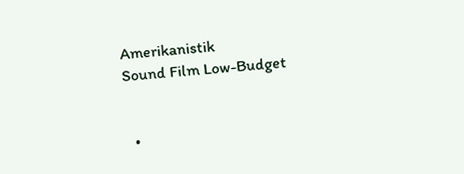Amerikanistik
Sound Film Low-Budget


  •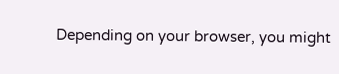Depending on your browser, you might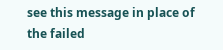see this message in place of the failed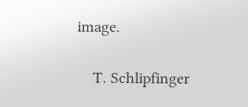image.

    T. Schlipfinger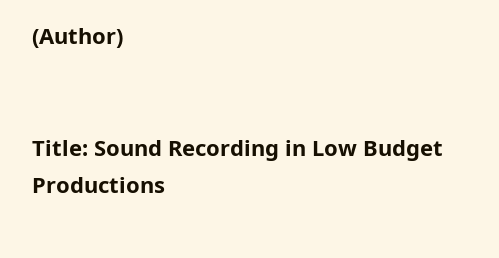(Author)


Title: Sound Recording in Low Budget Productions